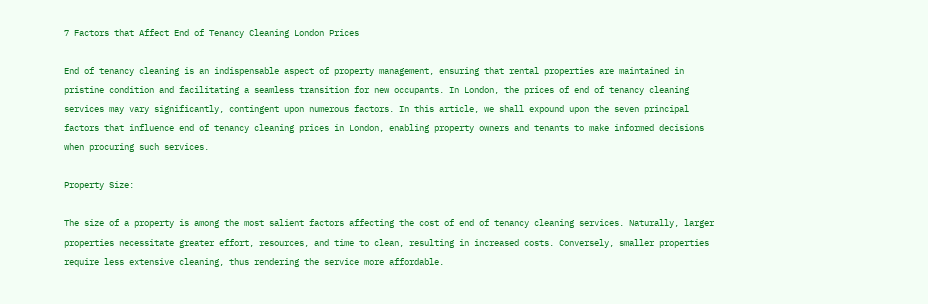7 Factors that Affect End of Tenancy Cleaning London Prices

End of tenancy cleaning is an indispensable aspect of property management, ensuring that rental properties are maintained in pristine condition and facilitating a seamless transition for new occupants. In London, the prices of end of tenancy cleaning services may vary significantly, contingent upon numerous factors. In this article, we shall expound upon the seven principal factors that influence end of tenancy cleaning prices in London, enabling property owners and tenants to make informed decisions when procuring such services.

Property Size:

The size of a property is among the most salient factors affecting the cost of end of tenancy cleaning services. Naturally, larger properties necessitate greater effort, resources, and time to clean, resulting in increased costs. Conversely, smaller properties require less extensive cleaning, thus rendering the service more affordable.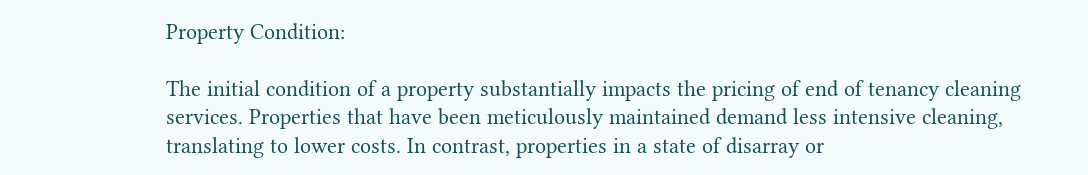Property Condition:

The initial condition of a property substantially impacts the pricing of end of tenancy cleaning services. Properties that have been meticulously maintained demand less intensive cleaning, translating to lower costs. In contrast, properties in a state of disarray or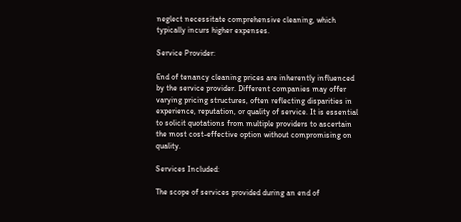neglect necessitate comprehensive cleaning, which typically incurs higher expenses.

Service Provider:

End of tenancy cleaning prices are inherently influenced by the service provider. Different companies may offer varying pricing structures, often reflecting disparities in experience, reputation, or quality of service. It is essential to solicit quotations from multiple providers to ascertain the most cost-effective option without compromising on quality.

Services Included:

The scope of services provided during an end of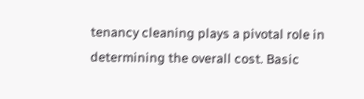tenancy cleaning plays a pivotal role in determining the overall cost. Basic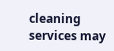cleaning services may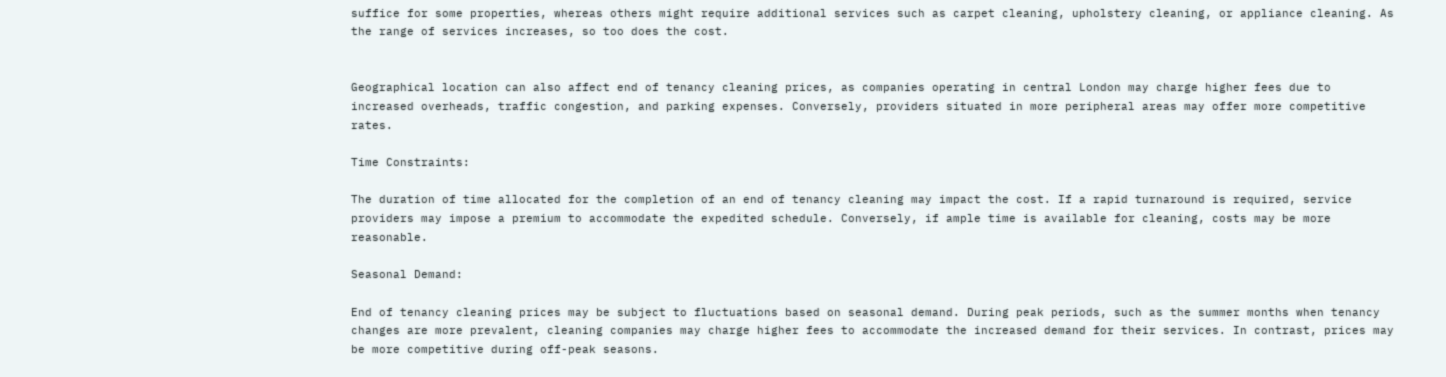suffice for some properties, whereas others might require additional services such as carpet cleaning, upholstery cleaning, or appliance cleaning. As the range of services increases, so too does the cost.


Geographical location can also affect end of tenancy cleaning prices, as companies operating in central London may charge higher fees due to increased overheads, traffic congestion, and parking expenses. Conversely, providers situated in more peripheral areas may offer more competitive rates.

Time Constraints:

The duration of time allocated for the completion of an end of tenancy cleaning may impact the cost. If a rapid turnaround is required, service providers may impose a premium to accommodate the expedited schedule. Conversely, if ample time is available for cleaning, costs may be more reasonable.

Seasonal Demand:

End of tenancy cleaning prices may be subject to fluctuations based on seasonal demand. During peak periods, such as the summer months when tenancy changes are more prevalent, cleaning companies may charge higher fees to accommodate the increased demand for their services. In contrast, prices may be more competitive during off-peak seasons.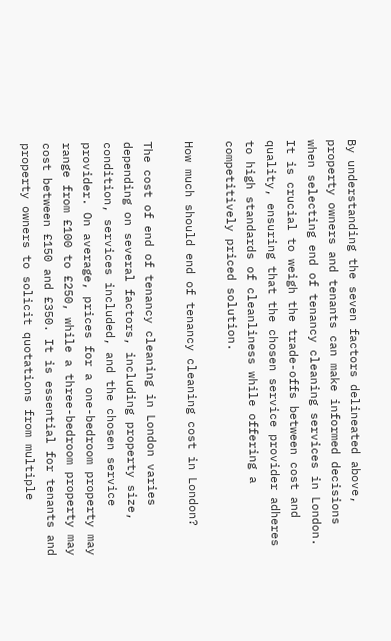By understanding the seven factors delineated above, property owners and tenants can make informed decisions when selecting end of tenancy cleaning services in London. It is crucial to weigh the trade-offs between cost and quality, ensuring that the chosen service provider adheres to high standards of cleanliness while offering a competitively priced solution.

How much should end of tenancy cleaning cost in London?

The cost of end of tenancy cleaning in London varies depending on several factors, including property size, condition, services included, and the chosen service provider. On average, prices for a one-bedroom property may range from £100 to £250, while a three-bedroom property may cost between £150 and £350. It is essential for tenants and property owners to solicit quotations from multiple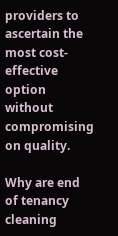providers to ascertain the most cost-effective option without compromising on quality.

Why are end of tenancy cleaning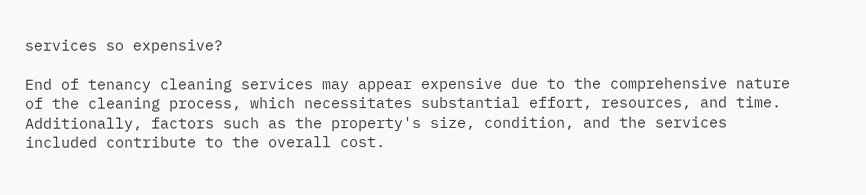services so expensive?

End of tenancy cleaning services may appear expensive due to the comprehensive nature of the cleaning process, which necessitates substantial effort, resources, and time. Additionally, factors such as the property's size, condition, and the services included contribute to the overall cost.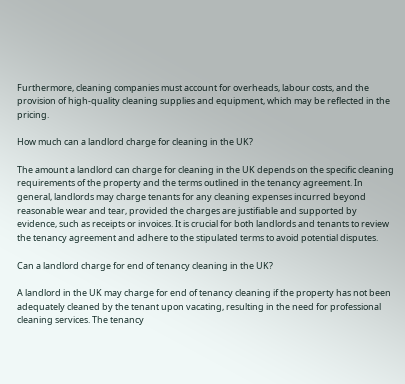Furthermore, cleaning companies must account for overheads, labour costs, and the provision of high-quality cleaning supplies and equipment, which may be reflected in the pricing.

How much can a landlord charge for cleaning in the UK?

The amount a landlord can charge for cleaning in the UK depends on the specific cleaning requirements of the property and the terms outlined in the tenancy agreement. In general, landlords may charge tenants for any cleaning expenses incurred beyond reasonable wear and tear, provided the charges are justifiable and supported by evidence, such as receipts or invoices. It is crucial for both landlords and tenants to review the tenancy agreement and adhere to the stipulated terms to avoid potential disputes.

Can a landlord charge for end of tenancy cleaning in the UK?

A landlord in the UK may charge for end of tenancy cleaning if the property has not been adequately cleaned by the tenant upon vacating, resulting in the need for professional cleaning services. The tenancy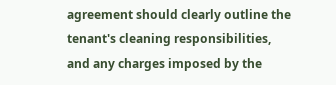agreement should clearly outline the tenant's cleaning responsibilities, and any charges imposed by the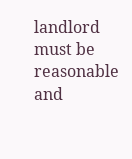landlord must be reasonable and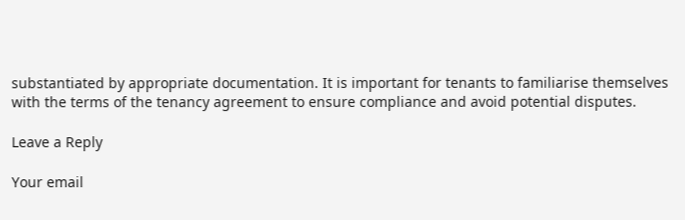substantiated by appropriate documentation. It is important for tenants to familiarise themselves with the terms of the tenancy agreement to ensure compliance and avoid potential disputes.

Leave a Reply

Your email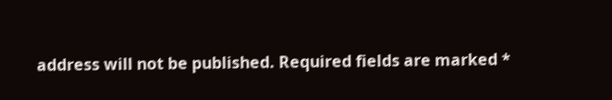address will not be published. Required fields are marked *